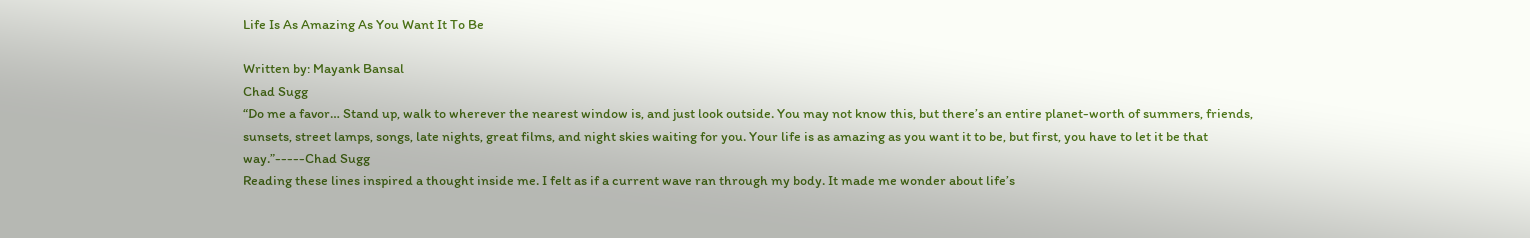Life Is As Amazing As You Want It To Be

Written by: Mayank Bansal
Chad Sugg
“Do me a favor… Stand up, walk to wherever the nearest window is, and just look outside. You may not know this, but there’s an entire planet-worth of summers, friends, sunsets, street lamps, songs, late nights, great films, and night skies waiting for you. Your life is as amazing as you want it to be, but first, you have to let it be that way.”-----Chad Sugg
Reading these lines inspired a thought inside me. I felt as if a current wave ran through my body. It made me wonder about life’s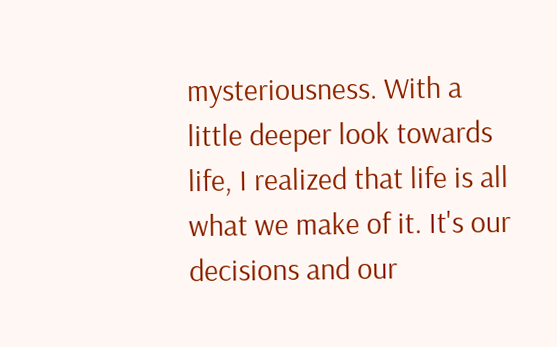mysteriousness. With a little deeper look towards life, I realized that life is all what we make of it. It's our decisions and our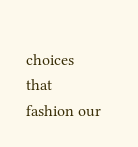choices that fashion our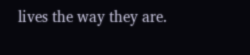lives the way they are.